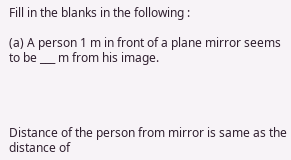Fill in the blanks in the following :

(a) A person 1 m in front of a plane mirror seems to be ___ m from his image.




Distance of the person from mirror is same as the distance of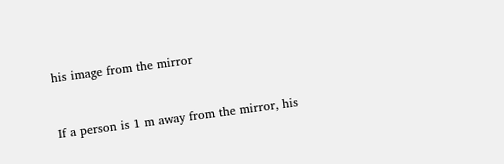his image from the mirror


If a person is 1 m away from the mirror, his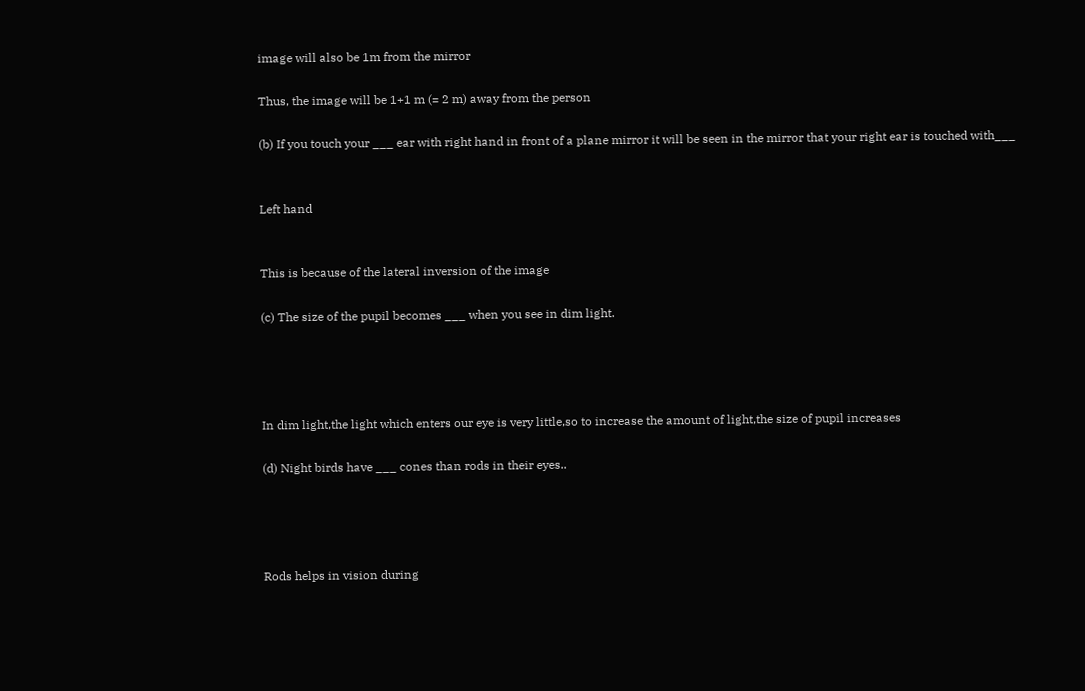image will also be 1m from the mirror

Thus, the image will be 1+1 m (= 2 m) away from the person

(b) If you touch your ___ ear with right hand in front of a plane mirror it will be seen in the mirror that your right ear is touched with___


Left hand


This is because of the lateral inversion of the image

(c) The size of the pupil becomes ___ when you see in dim light.




In dim light,the light which enters our eye is very little,so to increase the amount of light,the size of pupil increases

(d) Night birds have ___ cones than rods in their eyes..




Rods helps in vision during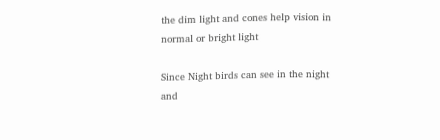the dim light and cones help vision in normal or bright light

Since Night birds can see in the night and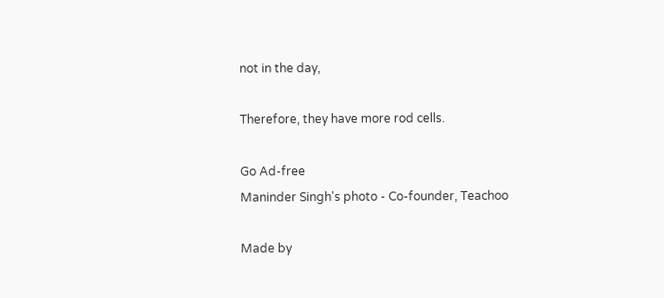not in the day,

Therefore, they have more rod cells.

Go Ad-free
Maninder Singh's photo - Co-founder, Teachoo

Made by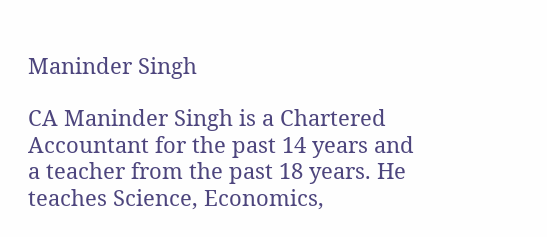Maninder Singh

CA Maninder Singh is a Chartered Accountant for the past 14 years and a teacher from the past 18 years. He teaches Science, Economics,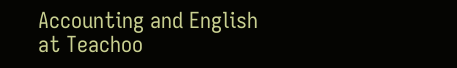Accounting and English at Teachoo